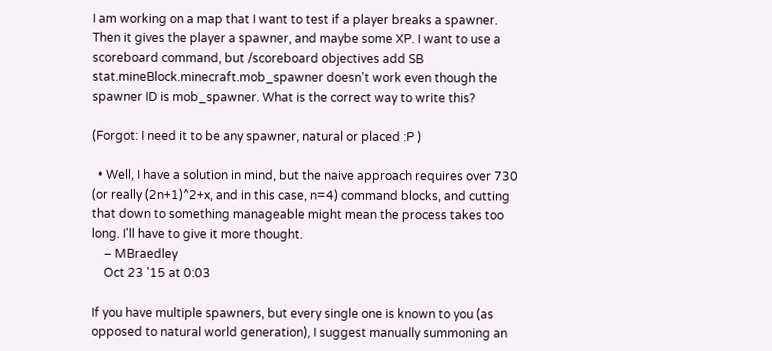I am working on a map that I want to test if a player breaks a spawner. Then it gives the player a spawner, and maybe some XP. I want to use a scoreboard command, but /scoreboard objectives add SB stat.mineBlock.minecraft.mob_spawner doesn't work even though the spawner ID is mob_spawner. What is the correct way to write this?

(Forgot: I need it to be any spawner, natural or placed :P )

  • Well, I have a solution in mind, but the naive approach requires over 730 (or really (2n+1)^2+x, and in this case, n=4) command blocks, and cutting that down to something manageable might mean the process takes too long. I'll have to give it more thought.
    – MBraedley
    Oct 23 '15 at 0:03

If you have multiple spawners, but every single one is known to you (as opposed to natural world generation), I suggest manually summoning an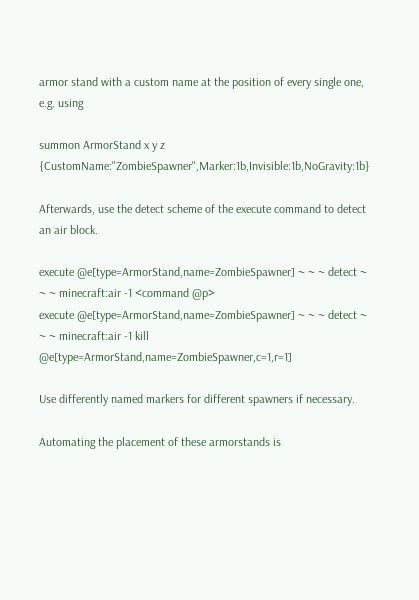armor stand with a custom name at the position of every single one, e.g. using

summon ArmorStand x y z {CustomName:"ZombieSpawner",Marker:1b,Invisible:1b,NoGravity:1b}

Afterwards, use the detect scheme of the execute command to detect an air block.

execute @e[type=ArmorStand,name=ZombieSpawner] ~ ~ ~ detect ~ ~ ~ minecraft:air -1 <command @p>
execute @e[type=ArmorStand,name=ZombieSpawner] ~ ~ ~ detect ~ ~ ~ minecraft:air -1 kill @e[type=ArmorStand,name=ZombieSpawner,c=1,r=1]

Use differently named markers for different spawners if necessary.

Automating the placement of these armorstands is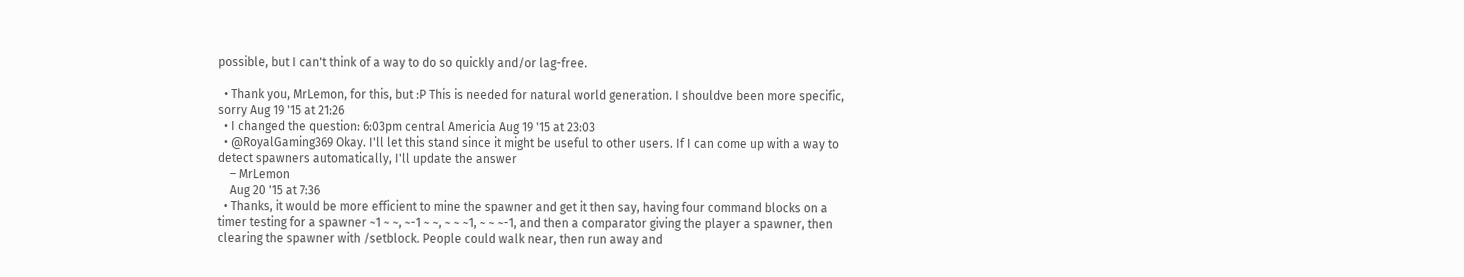possible, but I can't think of a way to do so quickly and/or lag-free.

  • Thank you, MrLemon, for this, but :P This is needed for natural world generation. I shouldve been more specific, sorry Aug 19 '15 at 21:26
  • I changed the question: 6:03pm central Americia Aug 19 '15 at 23:03
  • @RoyalGaming369 Okay. I'll let this stand since it might be useful to other users. If I can come up with a way to detect spawners automatically, I'll update the answer
    – MrLemon
    Aug 20 '15 at 7:36
  • Thanks, it would be more efficient to mine the spawner and get it then say, having four command blocks on a timer testing for a spawner ~1 ~ ~, ~-1 ~ ~, ~ ~ ~1, ~ ~ ~-1, and then a comparator giving the player a spawner, then clearing the spawner with /setblock. People could walk near, then run away and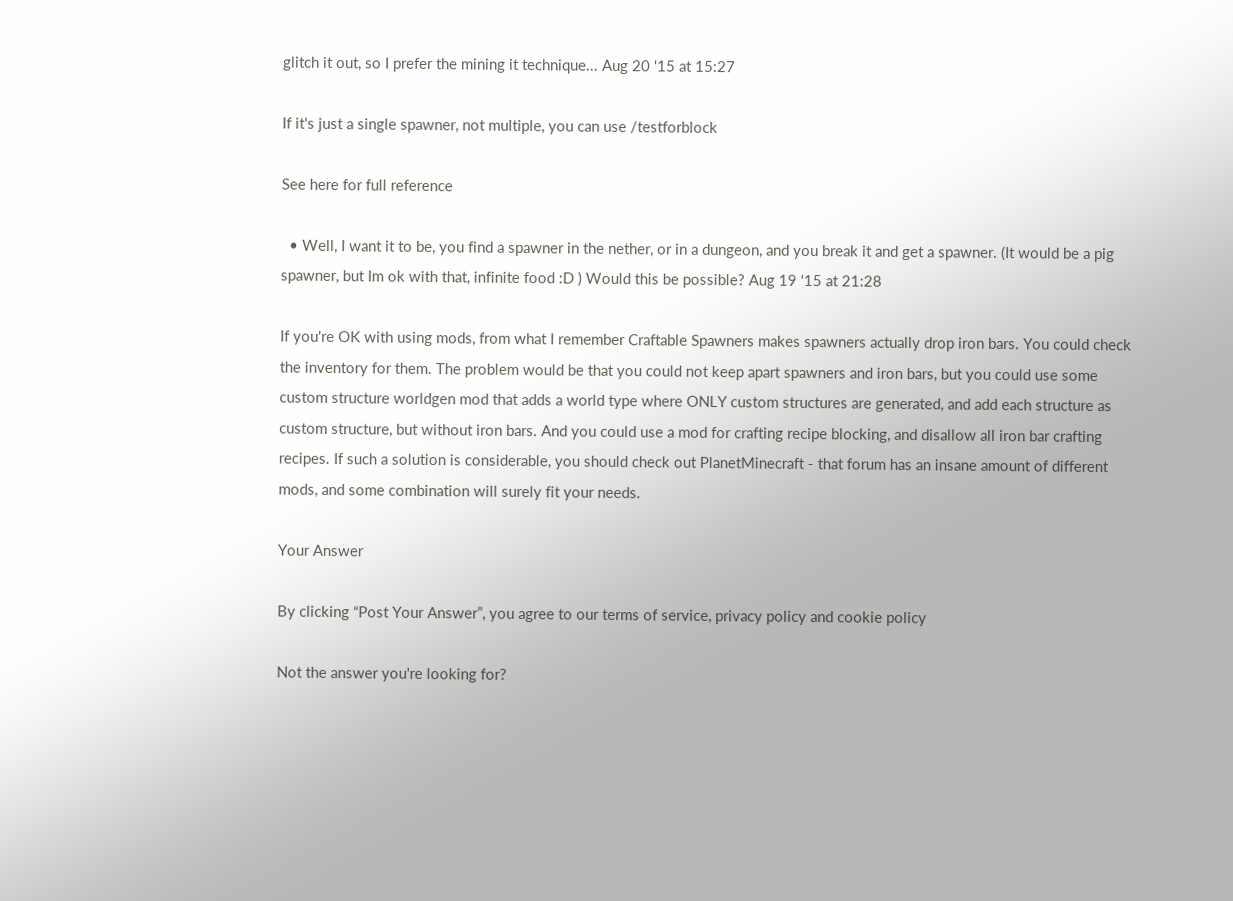glitch it out, so I prefer the mining it technique... Aug 20 '15 at 15:27

If it's just a single spawner, not multiple, you can use /testforblock

See here for full reference

  • Well, I want it to be, you find a spawner in the nether, or in a dungeon, and you break it and get a spawner. (It would be a pig spawner, but Im ok with that, infinite food :D ) Would this be possible? Aug 19 '15 at 21:28

If you're OK with using mods, from what I remember Craftable Spawners makes spawners actually drop iron bars. You could check the inventory for them. The problem would be that you could not keep apart spawners and iron bars, but you could use some custom structure worldgen mod that adds a world type where ONLY custom structures are generated, and add each structure as custom structure, but without iron bars. And you could use a mod for crafting recipe blocking, and disallow all iron bar crafting recipes. If such a solution is considerable, you should check out PlanetMinecraft - that forum has an insane amount of different mods, and some combination will surely fit your needs.

Your Answer

By clicking “Post Your Answer”, you agree to our terms of service, privacy policy and cookie policy

Not the answer you're looking for?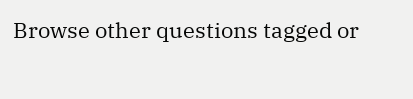Browse other questions tagged or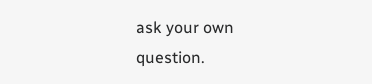ask your own question.